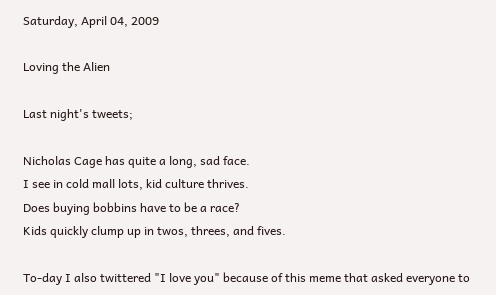Saturday, April 04, 2009

Loving the Alien

Last night's tweets;

Nicholas Cage has quite a long, sad face.
I see in cold mall lots, kid culture thrives.
Does buying bobbins have to be a race?
Kids quickly clump up in twos, threes, and fives.

To-day I also twittered "I love you" because of this meme that asked everyone to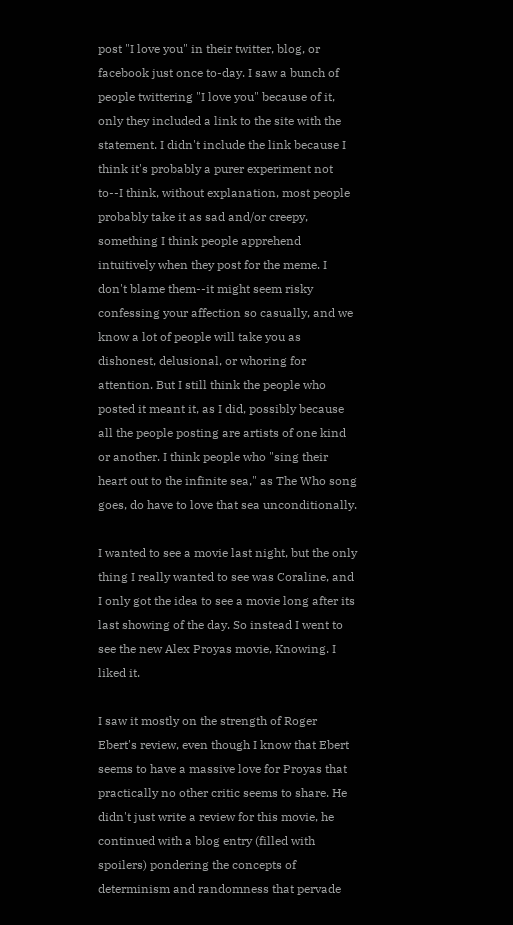post "I love you" in their twitter, blog, or facebook just once to-day. I saw a bunch of people twittering "I love you" because of it, only they included a link to the site with the statement. I didn't include the link because I think it's probably a purer experiment not to--I think, without explanation, most people probably take it as sad and/or creepy, something I think people apprehend intuitively when they post for the meme. I don't blame them--it might seem risky confessing your affection so casually, and we know a lot of people will take you as dishonest, delusional, or whoring for attention. But I still think the people who posted it meant it, as I did, possibly because all the people posting are artists of one kind or another. I think people who "sing their heart out to the infinite sea," as The Who song goes, do have to love that sea unconditionally.

I wanted to see a movie last night, but the only thing I really wanted to see was Coraline, and I only got the idea to see a movie long after its last showing of the day. So instead I went to see the new Alex Proyas movie, Knowing. I liked it.

I saw it mostly on the strength of Roger Ebert's review, even though I know that Ebert seems to have a massive love for Proyas that practically no other critic seems to share. He didn't just write a review for this movie, he continued with a blog entry (filled with spoilers) pondering the concepts of determinism and randomness that pervade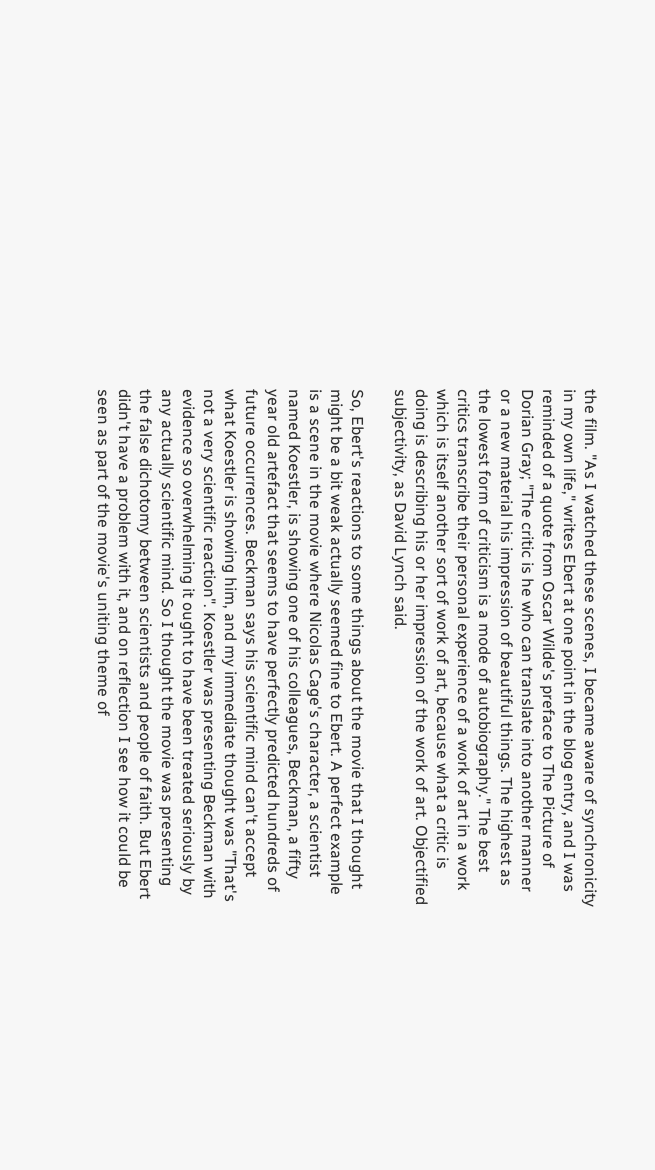the film. "As I watched these scenes, I became aware of synchronicity in my own life," writes Ebert at one point in the blog entry, and I was reminded of a quote from Oscar Wilde's preface to The Picture of Dorian Gray; "The critic is he who can translate into another manner or a new material his impression of beautiful things. The highest as the lowest form of criticism is a mode of autobiography." The best critics transcribe their personal experience of a work of art in a work which is itself another sort of work of art, because what a critic is doing is describing his or her impression of the work of art. Objectified subjectivity, as David Lynch said.

So, Ebert's reactions to some things about the movie that I thought might be a bit weak actually seemed fine to Ebert. A perfect example is a scene in the movie where Nicolas Cage's character, a scientist named Koestler, is showing one of his colleagues, Beckman, a fifty year old artefact that seems to have perfectly predicted hundreds of future occurrences. Beckman says his scientific mind can't accept what Koestler is showing him, and my immediate thought was "That's not a very scientific reaction". Koestler was presenting Beckman with evidence so overwhelming it ought to have been treated seriously by any actually scientific mind. So I thought the movie was presenting the false dichotomy between scientists and people of faith. But Ebert didn't have a problem with it, and on reflection I see how it could be seen as part of the movie's uniting theme of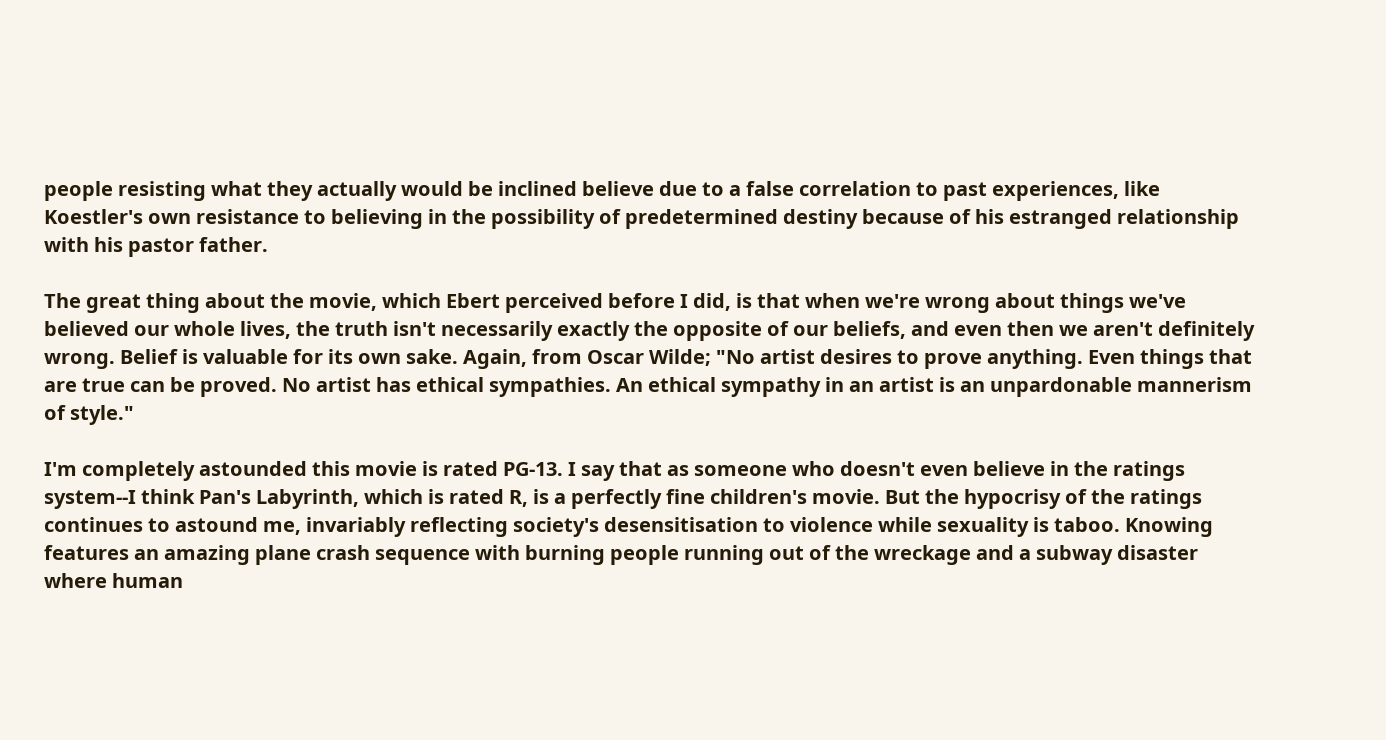people resisting what they actually would be inclined believe due to a false correlation to past experiences, like Koestler's own resistance to believing in the possibility of predetermined destiny because of his estranged relationship with his pastor father.

The great thing about the movie, which Ebert perceived before I did, is that when we're wrong about things we've believed our whole lives, the truth isn't necessarily exactly the opposite of our beliefs, and even then we aren't definitely wrong. Belief is valuable for its own sake. Again, from Oscar Wilde; "No artist desires to prove anything. Even things that are true can be proved. No artist has ethical sympathies. An ethical sympathy in an artist is an unpardonable mannerism of style."

I'm completely astounded this movie is rated PG-13. I say that as someone who doesn't even believe in the ratings system--I think Pan's Labyrinth, which is rated R, is a perfectly fine children's movie. But the hypocrisy of the ratings continues to astound me, invariably reflecting society's desensitisation to violence while sexuality is taboo. Knowing features an amazing plane crash sequence with burning people running out of the wreckage and a subway disaster where human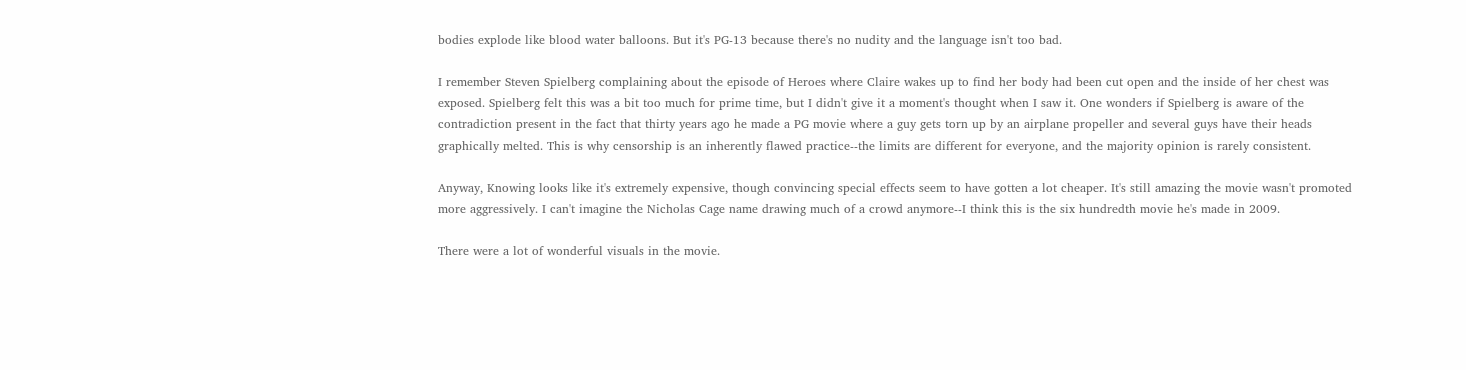bodies explode like blood water balloons. But it's PG-13 because there's no nudity and the language isn't too bad.

I remember Steven Spielberg complaining about the episode of Heroes where Claire wakes up to find her body had been cut open and the inside of her chest was exposed. Spielberg felt this was a bit too much for prime time, but I didn't give it a moment's thought when I saw it. One wonders if Spielberg is aware of the contradiction present in the fact that thirty years ago he made a PG movie where a guy gets torn up by an airplane propeller and several guys have their heads graphically melted. This is why censorship is an inherently flawed practice--the limits are different for everyone, and the majority opinion is rarely consistent.

Anyway, Knowing looks like it's extremely expensive, though convincing special effects seem to have gotten a lot cheaper. It's still amazing the movie wasn't promoted more aggressively. I can't imagine the Nicholas Cage name drawing much of a crowd anymore--I think this is the six hundredth movie he's made in 2009.

There were a lot of wonderful visuals in the movie.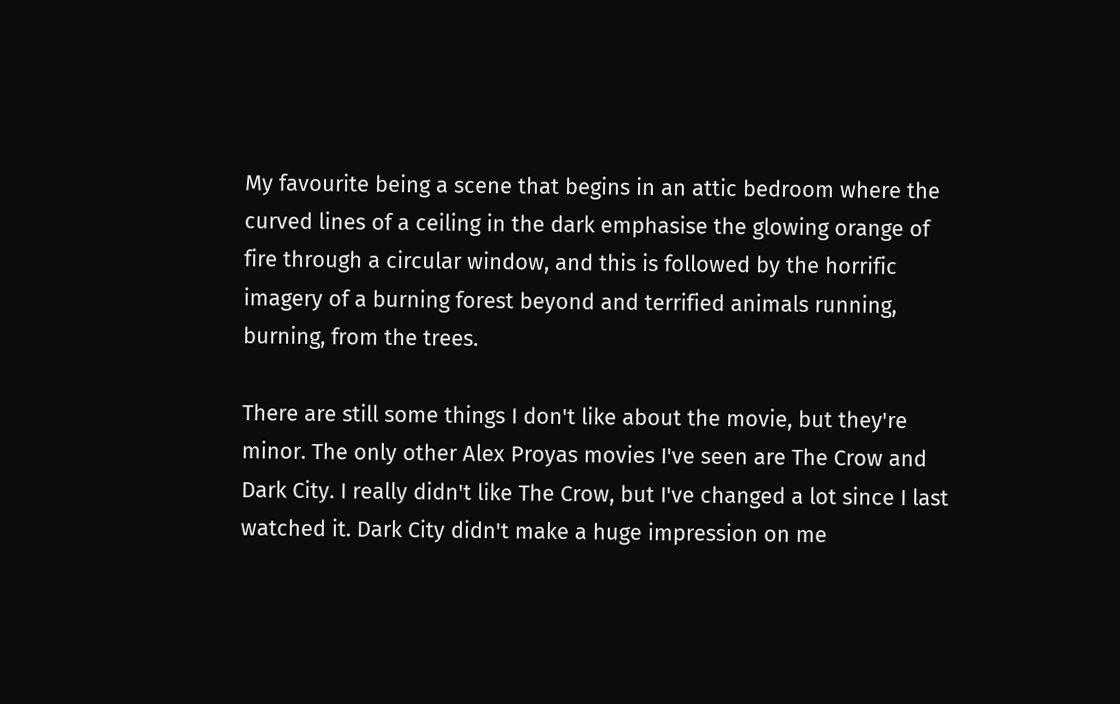My favourite being a scene that begins in an attic bedroom where the curved lines of a ceiling in the dark emphasise the glowing orange of fire through a circular window, and this is followed by the horrific imagery of a burning forest beyond and terrified animals running, burning, from the trees.

There are still some things I don't like about the movie, but they're minor. The only other Alex Proyas movies I've seen are The Crow and Dark City. I really didn't like The Crow, but I've changed a lot since I last watched it. Dark City didn't make a huge impression on me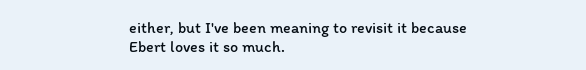either, but I've been meaning to revisit it because Ebert loves it so much.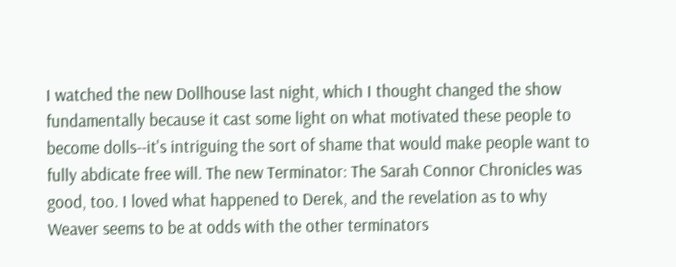I watched the new Dollhouse last night, which I thought changed the show fundamentally because it cast some light on what motivated these people to become dolls--it's intriguing the sort of shame that would make people want to fully abdicate free will. The new Terminator: The Sarah Connor Chronicles was good, too. I loved what happened to Derek, and the revelation as to why Weaver seems to be at odds with the other terminators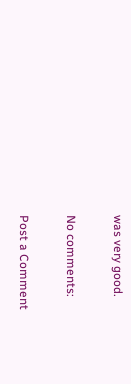was very good.

No comments:

Post a Comment